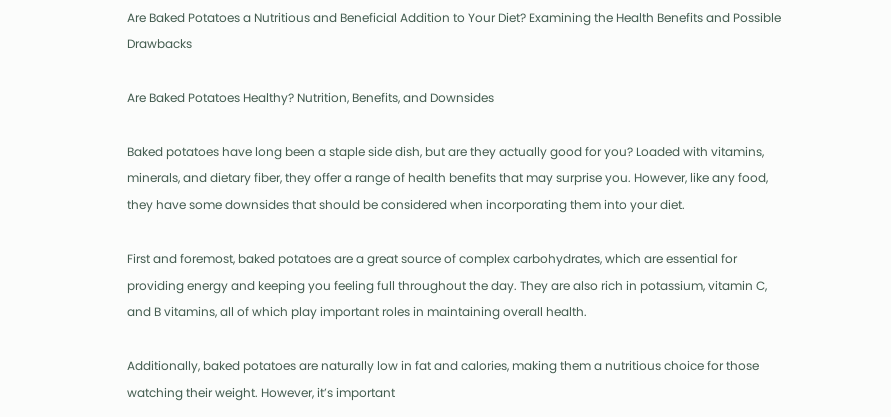Are Baked Potatoes a Nutritious and Beneficial Addition to Your Diet? Examining the Health Benefits and Possible Drawbacks

Are Baked Potatoes Healthy? Nutrition, Benefits, and Downsides

Baked potatoes have long been a staple side dish, but are they actually good for you? Loaded with vitamins, minerals, and dietary fiber, they offer a range of health benefits that may surprise you. However, like any food, they have some downsides that should be considered when incorporating them into your diet.

First and foremost, baked potatoes are a great source of complex carbohydrates, which are essential for providing energy and keeping you feeling full throughout the day. They are also rich in potassium, vitamin C, and B vitamins, all of which play important roles in maintaining overall health.

Additionally, baked potatoes are naturally low in fat and calories, making them a nutritious choice for those watching their weight. However, it’s important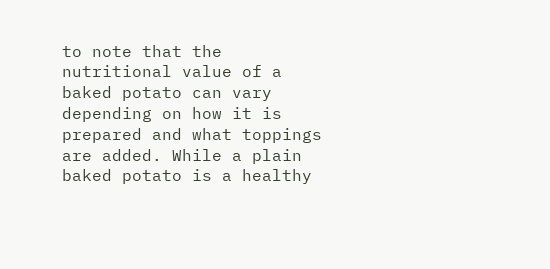to note that the nutritional value of a baked potato can vary depending on how it is prepared and what toppings are added. While a plain baked potato is a healthy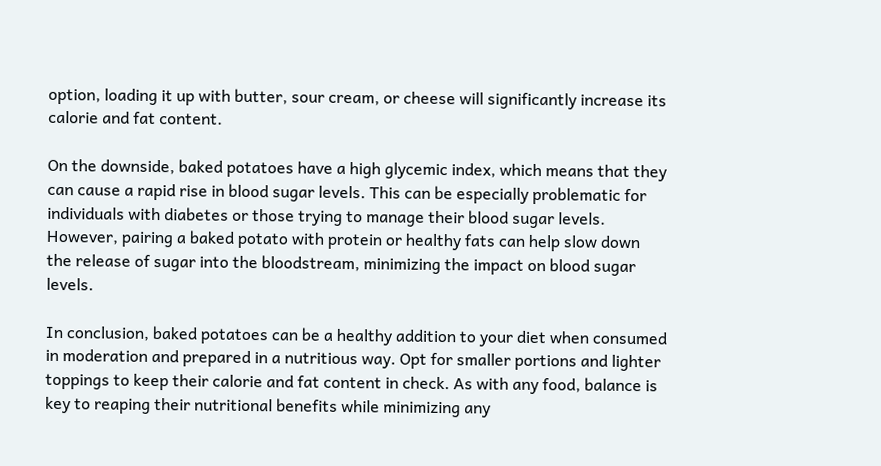option, loading it up with butter, sour cream, or cheese will significantly increase its calorie and fat content.

On the downside, baked potatoes have a high glycemic index, which means that they can cause a rapid rise in blood sugar levels. This can be especially problematic for individuals with diabetes or those trying to manage their blood sugar levels. However, pairing a baked potato with protein or healthy fats can help slow down the release of sugar into the bloodstream, minimizing the impact on blood sugar levels.

In conclusion, baked potatoes can be a healthy addition to your diet when consumed in moderation and prepared in a nutritious way. Opt for smaller portions and lighter toppings to keep their calorie and fat content in check. As with any food, balance is key to reaping their nutritional benefits while minimizing any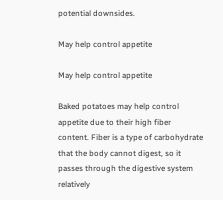potential downsides.

May help control appetite

May help control appetite

Baked potatoes may help control appetite due to their high fiber content. Fiber is a type of carbohydrate that the body cannot digest, so it passes through the digestive system relatively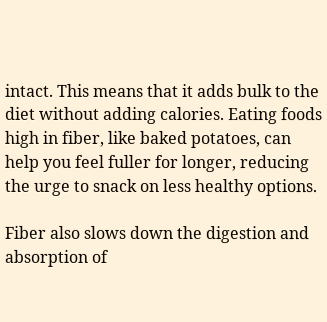intact. This means that it adds bulk to the diet without adding calories. Eating foods high in fiber, like baked potatoes, can help you feel fuller for longer, reducing the urge to snack on less healthy options.

Fiber also slows down the digestion and absorption of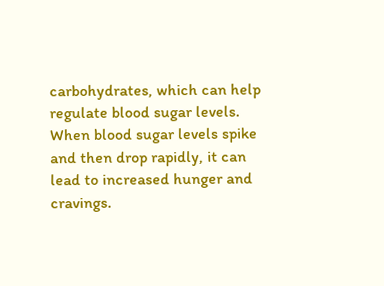carbohydrates, which can help regulate blood sugar levels. When blood sugar levels spike and then drop rapidly, it can lead to increased hunger and cravings.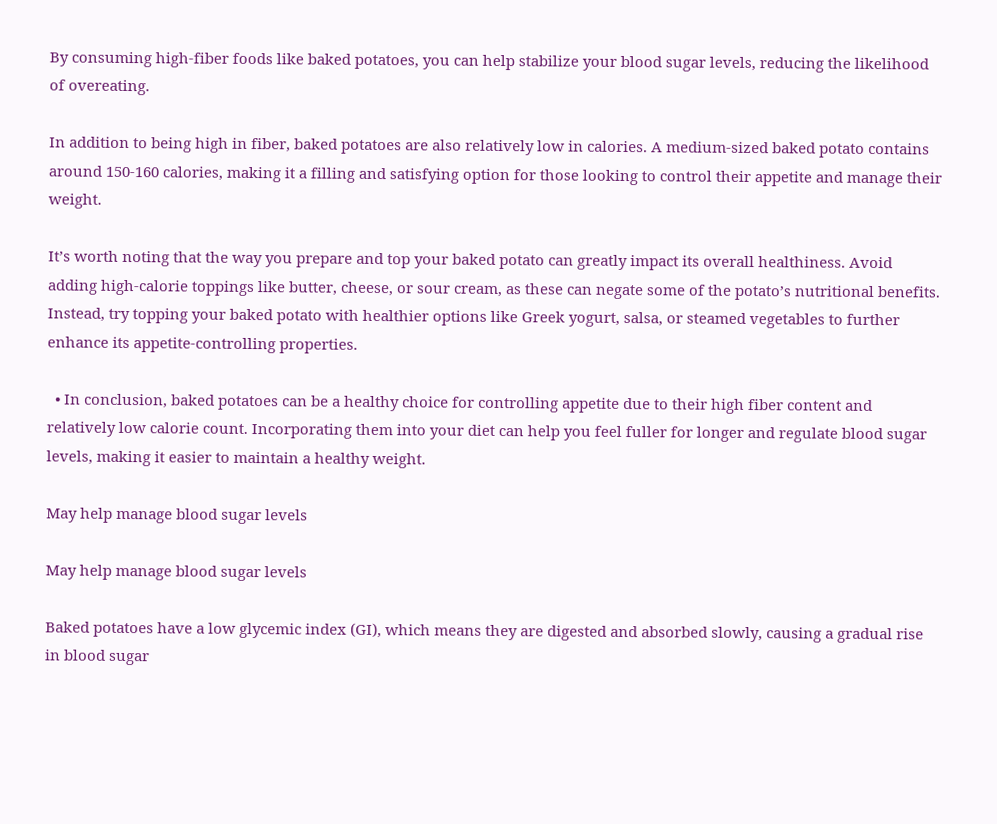By consuming high-fiber foods like baked potatoes, you can help stabilize your blood sugar levels, reducing the likelihood of overeating.

In addition to being high in fiber, baked potatoes are also relatively low in calories. A medium-sized baked potato contains around 150-160 calories, making it a filling and satisfying option for those looking to control their appetite and manage their weight.

It’s worth noting that the way you prepare and top your baked potato can greatly impact its overall healthiness. Avoid adding high-calorie toppings like butter, cheese, or sour cream, as these can negate some of the potato’s nutritional benefits. Instead, try topping your baked potato with healthier options like Greek yogurt, salsa, or steamed vegetables to further enhance its appetite-controlling properties.

  • In conclusion, baked potatoes can be a healthy choice for controlling appetite due to their high fiber content and relatively low calorie count. Incorporating them into your diet can help you feel fuller for longer and regulate blood sugar levels, making it easier to maintain a healthy weight.

May help manage blood sugar levels

May help manage blood sugar levels

Baked potatoes have a low glycemic index (GI), which means they are digested and absorbed slowly, causing a gradual rise in blood sugar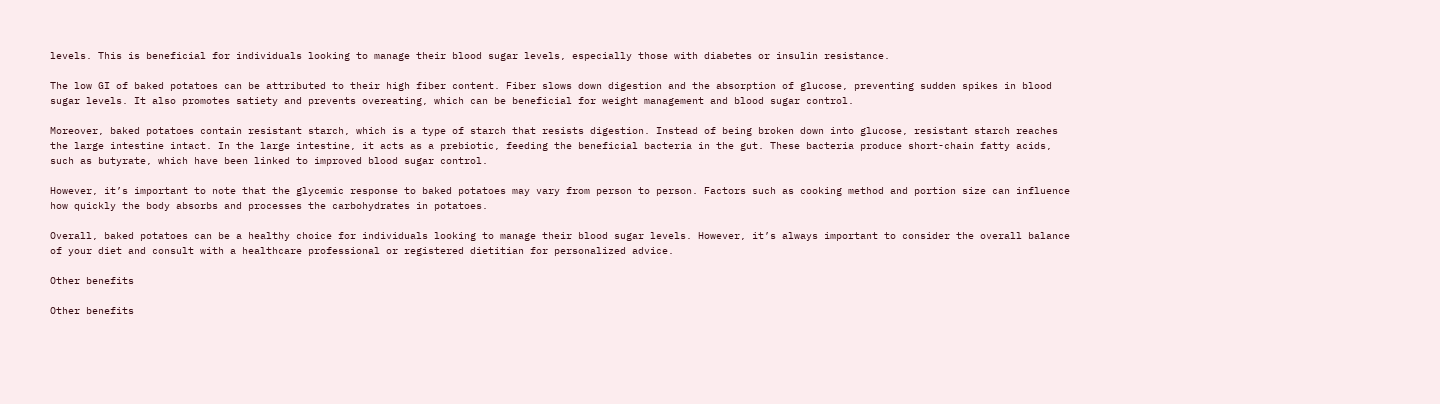levels. This is beneficial for individuals looking to manage their blood sugar levels, especially those with diabetes or insulin resistance.

The low GI of baked potatoes can be attributed to their high fiber content. Fiber slows down digestion and the absorption of glucose, preventing sudden spikes in blood sugar levels. It also promotes satiety and prevents overeating, which can be beneficial for weight management and blood sugar control.

Moreover, baked potatoes contain resistant starch, which is a type of starch that resists digestion. Instead of being broken down into glucose, resistant starch reaches the large intestine intact. In the large intestine, it acts as a prebiotic, feeding the beneficial bacteria in the gut. These bacteria produce short-chain fatty acids, such as butyrate, which have been linked to improved blood sugar control.

However, it’s important to note that the glycemic response to baked potatoes may vary from person to person. Factors such as cooking method and portion size can influence how quickly the body absorbs and processes the carbohydrates in potatoes.

Overall, baked potatoes can be a healthy choice for individuals looking to manage their blood sugar levels. However, it’s always important to consider the overall balance of your diet and consult with a healthcare professional or registered dietitian for personalized advice.

Other benefits

Other benefits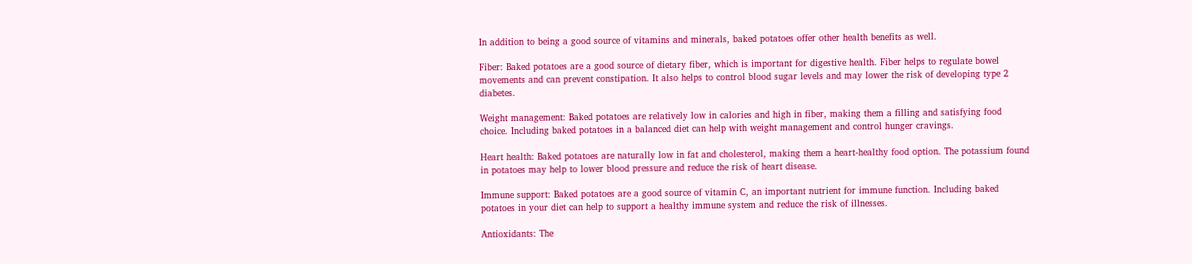In addition to being a good source of vitamins and minerals, baked potatoes offer other health benefits as well.

Fiber: Baked potatoes are a good source of dietary fiber, which is important for digestive health. Fiber helps to regulate bowel movements and can prevent constipation. It also helps to control blood sugar levels and may lower the risk of developing type 2 diabetes.

Weight management: Baked potatoes are relatively low in calories and high in fiber, making them a filling and satisfying food choice. Including baked potatoes in a balanced diet can help with weight management and control hunger cravings.

Heart health: Baked potatoes are naturally low in fat and cholesterol, making them a heart-healthy food option. The potassium found in potatoes may help to lower blood pressure and reduce the risk of heart disease.

Immune support: Baked potatoes are a good source of vitamin C, an important nutrient for immune function. Including baked potatoes in your diet can help to support a healthy immune system and reduce the risk of illnesses.

Antioxidants: The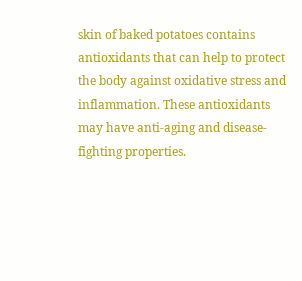skin of baked potatoes contains antioxidants that can help to protect the body against oxidative stress and inflammation. These antioxidants may have anti-aging and disease-fighting properties.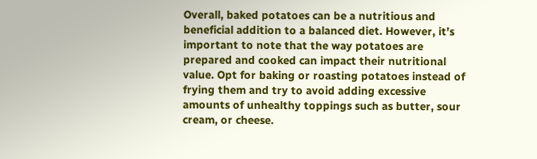Overall, baked potatoes can be a nutritious and beneficial addition to a balanced diet. However, it’s important to note that the way potatoes are prepared and cooked can impact their nutritional value. Opt for baking or roasting potatoes instead of frying them and try to avoid adding excessive amounts of unhealthy toppings such as butter, sour cream, or cheese.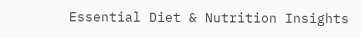Essential Diet & Nutrition Insights